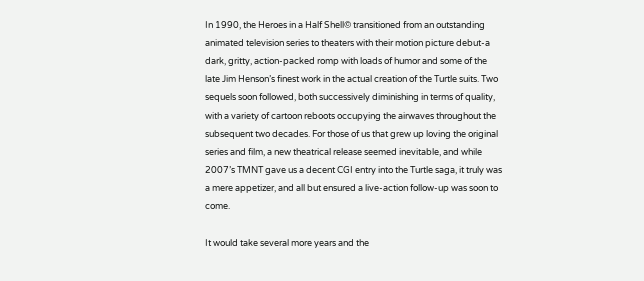In 1990, the Heroes in a Half Shell© transitioned from an outstanding animated television series to theaters with their motion picture debut-a dark, gritty, action-packed romp with loads of humor and some of the late Jim Henson’s finest work in the actual creation of the Turtle suits. Two sequels soon followed, both successively diminishing in terms of quality, with a variety of cartoon reboots occupying the airwaves throughout the subsequent two decades. For those of us that grew up loving the original series and film, a new theatrical release seemed inevitable, and while 2007’s TMNT gave us a decent CGI entry into the Turtle saga, it truly was a mere appetizer, and all but ensured a live-action follow-up was soon to come.

It would take several more years and the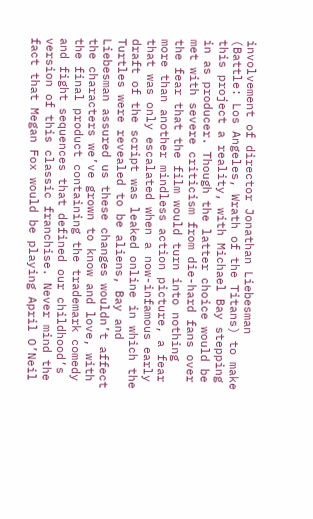involvement of director Jonathan Liebesman (Battle: Los Angeles, Wrath of the Titans) to make this project a reality, with Michael Bay stepping in as producer. Though the latter choice would be met with severe criticism from die-hard fans over the fear that the film would turn into nothing more than another mindless action picture, a fear that was only escalated when a now-infamous early draft of the script was leaked online in which the Turtles were revealed to be aliens, Bay and Liebesman assured us these changes wouldn’t affect the characters we’ve grown to know and love, with the final product containing the trademark comedy and fight sequences that defined our childhood’s version of this classic franchise. Never mind the fact that Megan Fox would be playing April O’Neil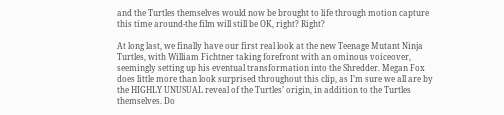and the Turtles themselves would now be brought to life through motion capture this time around-the film will still be OK, right? Right?

At long last, we finally have our first real look at the new Teenage Mutant Ninja Turtles, with William Fichtner taking forefront with an ominous voiceover, seemingly setting up his eventual transformation into the Shredder. Megan Fox does little more than look surprised throughout this clip, as I’m sure we all are by the HIGHLY UNUSUAL reveal of the Turtles’ origin, in addition to the Turtles themselves. Do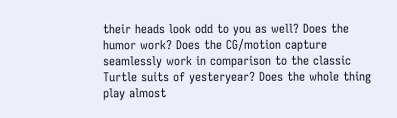their heads look odd to you as well? Does the humor work? Does the CG/motion capture seamlessly work in comparison to the classic Turtle suits of yesteryear? Does the whole thing play almost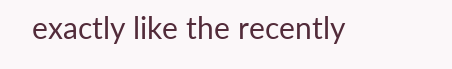exactly like the recently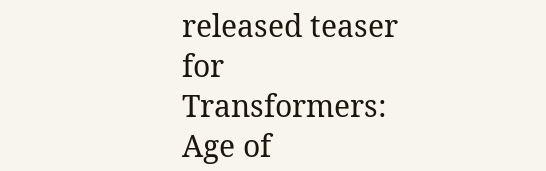released teaser for Transformers: Age of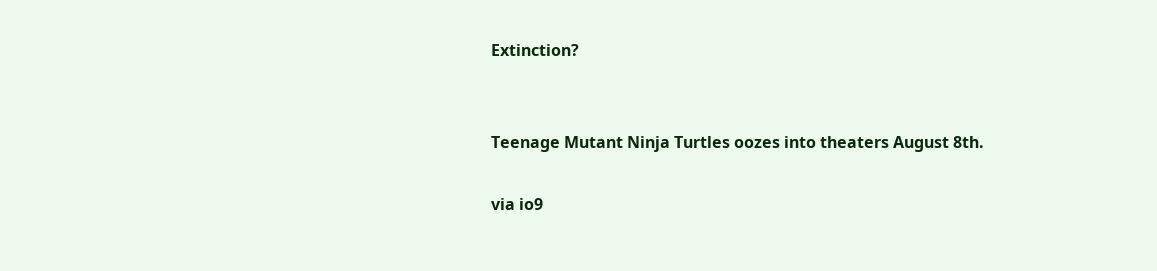Extinction?


Teenage Mutant Ninja Turtles oozes into theaters August 8th.

via io9